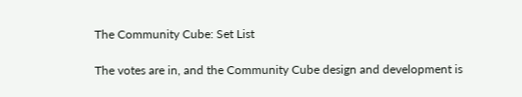The Community Cube: Set List

The votes are in, and the Community Cube design and development is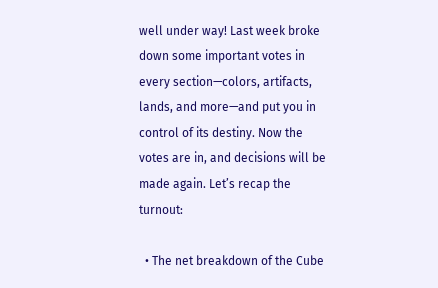well under way! Last week broke down some important votes in every section—colors, artifacts, lands, and more—and put you in control of its destiny. Now the votes are in, and decisions will be made again. Let’s recap the turnout:

  • The net breakdown of the Cube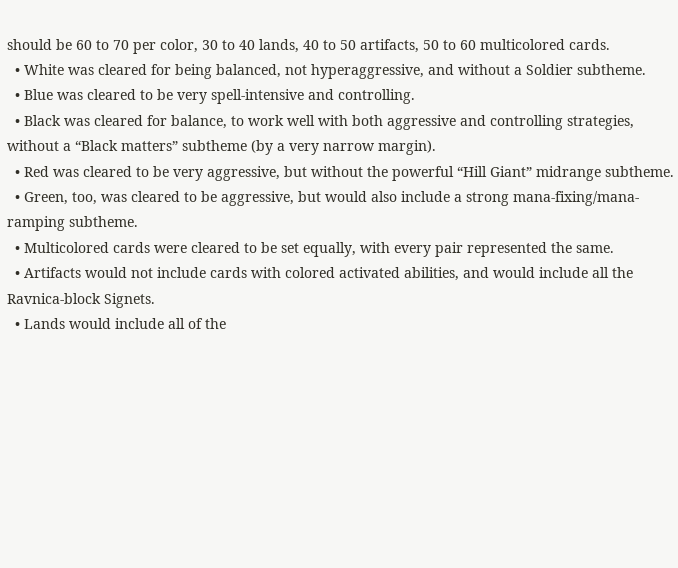should be 60 to 70 per color, 30 to 40 lands, 40 to 50 artifacts, 50 to 60 multicolored cards.
  • White was cleared for being balanced, not hyperaggressive, and without a Soldier subtheme.
  • Blue was cleared to be very spell-intensive and controlling.
  • Black was cleared for balance, to work well with both aggressive and controlling strategies, without a “Black matters” subtheme (by a very narrow margin).
  • Red was cleared to be very aggressive, but without the powerful “Hill Giant” midrange subtheme.
  • Green, too, was cleared to be aggressive, but would also include a strong mana-fixing/mana-ramping subtheme.
  • Multicolored cards were cleared to be set equally, with every pair represented the same.
  • Artifacts would not include cards with colored activated abilities, and would include all the Ravnica-block Signets.
  • Lands would include all of the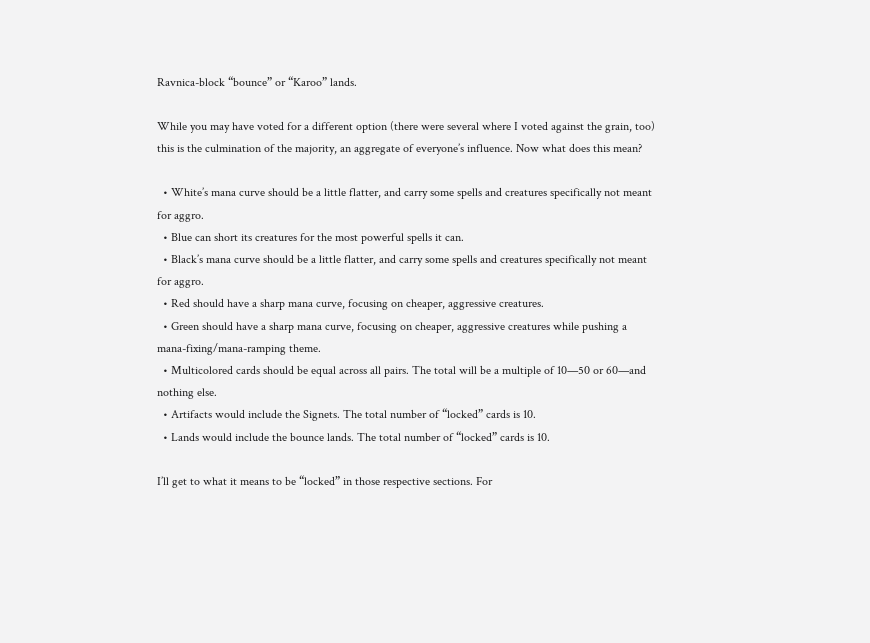Ravnica-block “bounce” or “Karoo” lands.

While you may have voted for a different option (there were several where I voted against the grain, too) this is the culmination of the majority, an aggregate of everyone’s influence. Now what does this mean?

  • White’s mana curve should be a little flatter, and carry some spells and creatures specifically not meant for aggro.
  • Blue can short its creatures for the most powerful spells it can.
  • Black’s mana curve should be a little flatter, and carry some spells and creatures specifically not meant for aggro.
  • Red should have a sharp mana curve, focusing on cheaper, aggressive creatures.
  • Green should have a sharp mana curve, focusing on cheaper, aggressive creatures while pushing a mana-fixing/mana-ramping theme.
  • Multicolored cards should be equal across all pairs. The total will be a multiple of 10—50 or 60—and nothing else.
  • Artifacts would include the Signets. The total number of “locked” cards is 10.
  • Lands would include the bounce lands. The total number of “locked” cards is 10.

I’ll get to what it means to be “locked” in those respective sections. For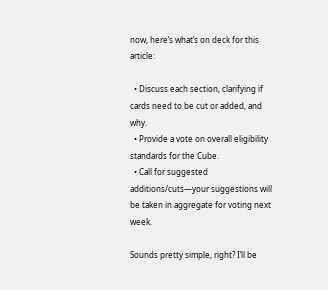now, here’s what’s on deck for this article:

  • Discuss each section, clarifying if cards need to be cut or added, and why.
  • Provide a vote on overall eligibility standards for the Cube.
  • Call for suggested additions/cuts—your suggestions will be taken in aggregate for voting next week.

Sounds pretty simple, right? I’ll be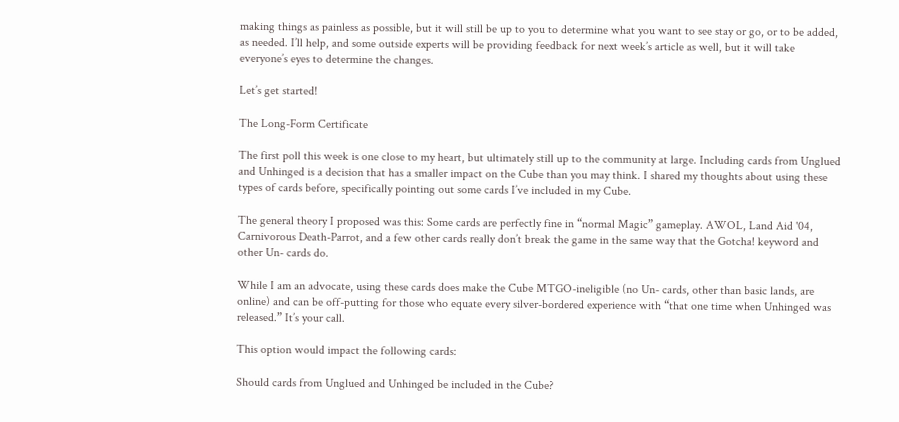making things as painless as possible, but it will still be up to you to determine what you want to see stay or go, or to be added, as needed. I’ll help, and some outside experts will be providing feedback for next week’s article as well, but it will take everyone’s eyes to determine the changes.

Let’s get started!

The Long-Form Certificate

The first poll this week is one close to my heart, but ultimately still up to the community at large. Including cards from Unglued and Unhinged is a decision that has a smaller impact on the Cube than you may think. I shared my thoughts about using these types of cards before, specifically pointing out some cards I’ve included in my Cube.

The general theory I proposed was this: Some cards are perfectly fine in “normal Magic” gameplay. AWOL, Land Aid '04, Carnivorous Death-Parrot, and a few other cards really don’t break the game in the same way that the Gotcha! keyword and other Un- cards do.

While I am an advocate, using these cards does make the Cube MTGO-ineligible (no Un- cards, other than basic lands, are online) and can be off-putting for those who equate every silver-bordered experience with “that one time when Unhinged was released.” It’s your call.

This option would impact the following cards:

Should cards from Unglued and Unhinged be included in the Cube?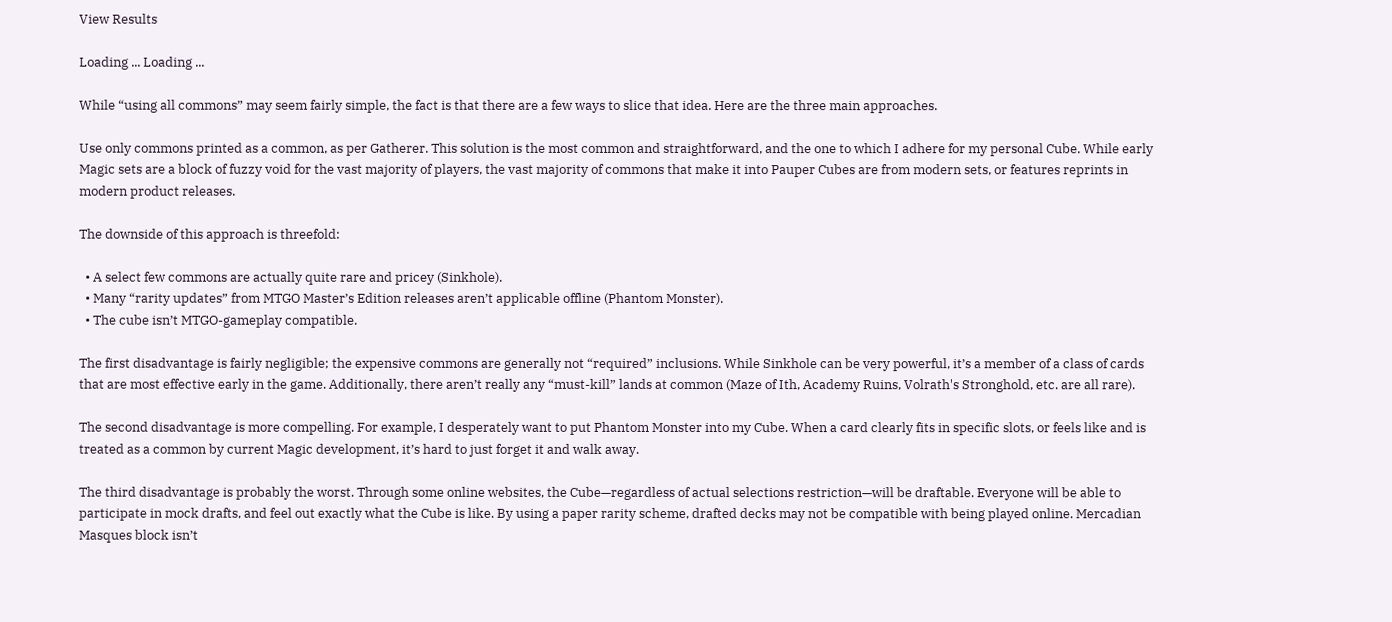View Results

Loading ... Loading ...

While “using all commons” may seem fairly simple, the fact is that there are a few ways to slice that idea. Here are the three main approaches.

Use only commons printed as a common, as per Gatherer. This solution is the most common and straightforward, and the one to which I adhere for my personal Cube. While early Magic sets are a block of fuzzy void for the vast majority of players, the vast majority of commons that make it into Pauper Cubes are from modern sets, or features reprints in modern product releases.

The downside of this approach is threefold:

  • A select few commons are actually quite rare and pricey (Sinkhole).
  • Many “rarity updates” from MTGO Master’s Edition releases aren’t applicable offline (Phantom Monster).
  • The cube isn’t MTGO-gameplay compatible.

The first disadvantage is fairly negligible; the expensive commons are generally not “required” inclusions. While Sinkhole can be very powerful, it’s a member of a class of cards that are most effective early in the game. Additionally, there aren’t really any “must-kill” lands at common (Maze of Ith, Academy Ruins, Volrath's Stronghold, etc. are all rare).

The second disadvantage is more compelling. For example, I desperately want to put Phantom Monster into my Cube. When a card clearly fits in specific slots, or feels like and is treated as a common by current Magic development, it’s hard to just forget it and walk away.

The third disadvantage is probably the worst. Through some online websites, the Cube—regardless of actual selections restriction—will be draftable. Everyone will be able to participate in mock drafts, and feel out exactly what the Cube is like. By using a paper rarity scheme, drafted decks may not be compatible with being played online. Mercadian Masques block isn’t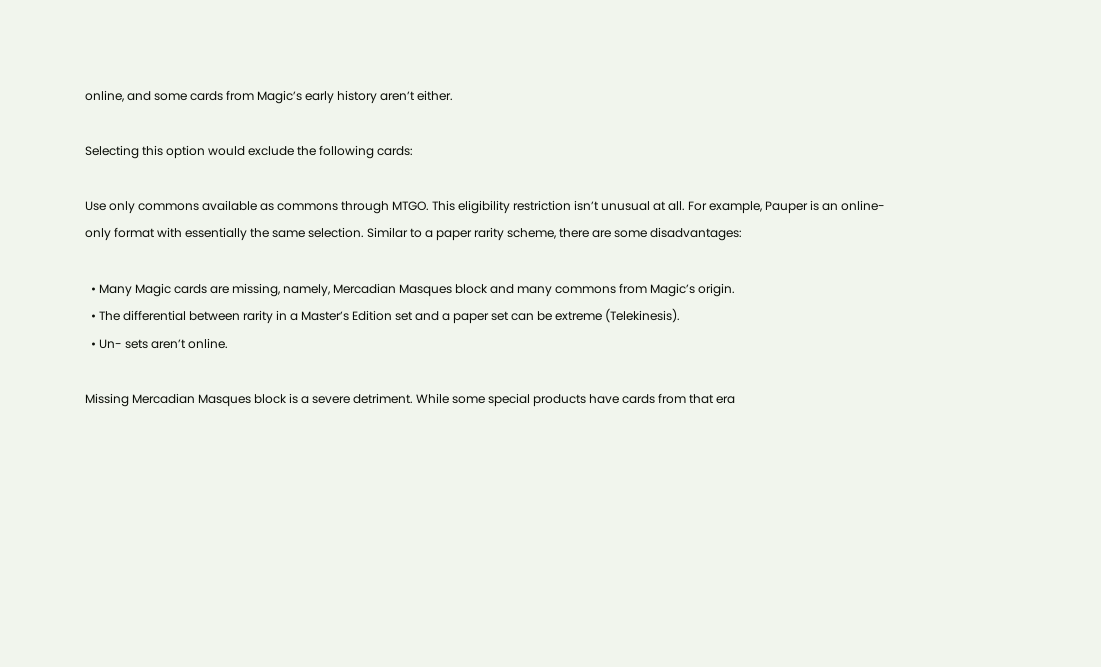online, and some cards from Magic’s early history aren’t either.

Selecting this option would exclude the following cards:

Use only commons available as commons through MTGO. This eligibility restriction isn’t unusual at all. For example, Pauper is an online-only format with essentially the same selection. Similar to a paper rarity scheme, there are some disadvantages:

  • Many Magic cards are missing, namely, Mercadian Masques block and many commons from Magic’s origin.
  • The differential between rarity in a Master’s Edition set and a paper set can be extreme (Telekinesis).
  • Un- sets aren’t online.

Missing Mercadian Masques block is a severe detriment. While some special products have cards from that era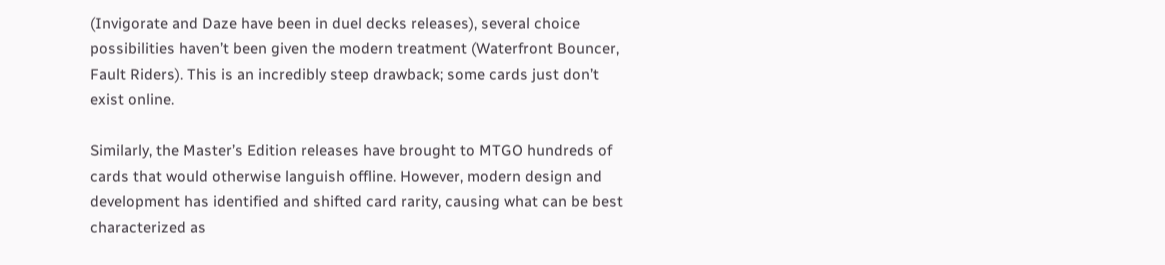(Invigorate and Daze have been in duel decks releases), several choice possibilities haven’t been given the modern treatment (Waterfront Bouncer, Fault Riders). This is an incredibly steep drawback; some cards just don’t exist online.

Similarly, the Master’s Edition releases have brought to MTGO hundreds of cards that would otherwise languish offline. However, modern design and development has identified and shifted card rarity, causing what can be best characterized as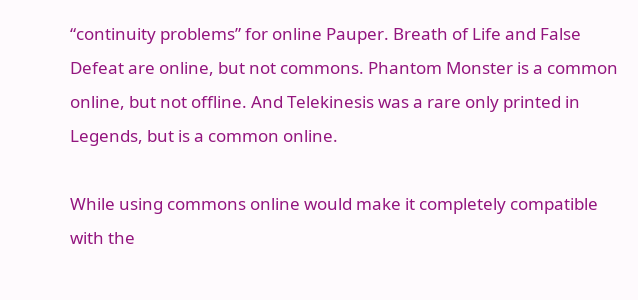“continuity problems” for online Pauper. Breath of Life and False Defeat are online, but not commons. Phantom Monster is a common online, but not offline. And Telekinesis was a rare only printed in Legends, but is a common online.

While using commons online would make it completely compatible with the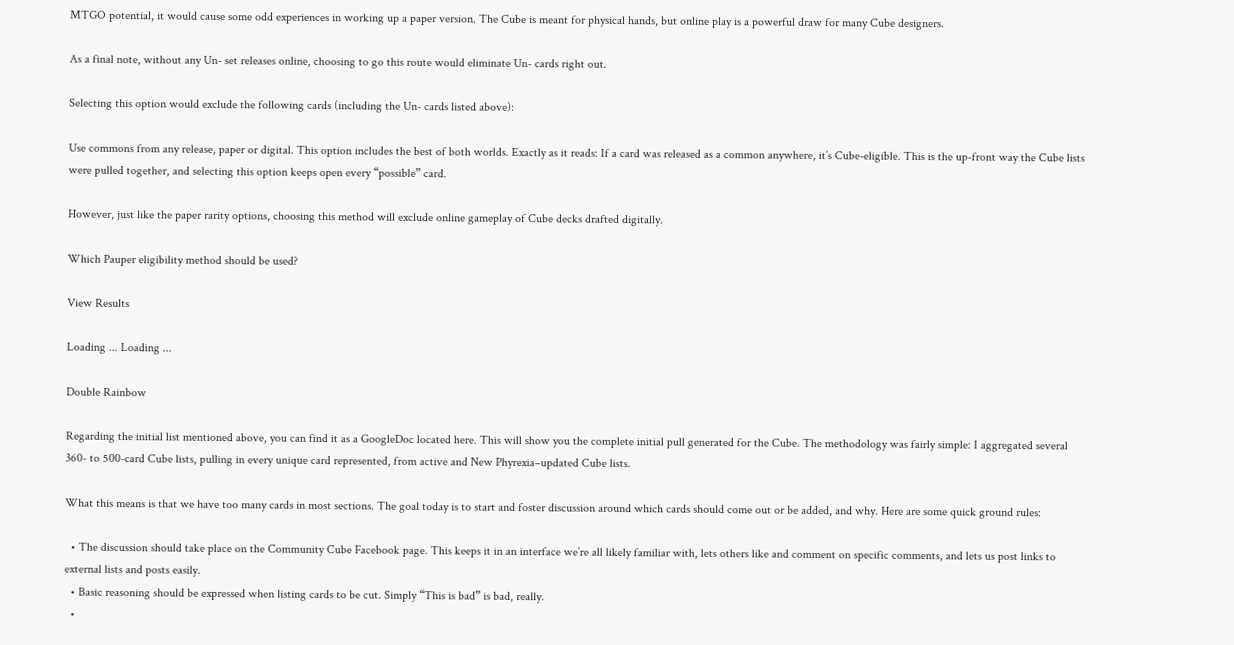MTGO potential, it would cause some odd experiences in working up a paper version. The Cube is meant for physical hands, but online play is a powerful draw for many Cube designers.

As a final note, without any Un- set releases online, choosing to go this route would eliminate Un- cards right out.

Selecting this option would exclude the following cards (including the Un- cards listed above):

Use commons from any release, paper or digital. This option includes the best of both worlds. Exactly as it reads: If a card was released as a common anywhere, it’s Cube-eligible. This is the up-front way the Cube lists were pulled together, and selecting this option keeps open every “possible” card.

However, just like the paper rarity options, choosing this method will exclude online gameplay of Cube decks drafted digitally.

Which Pauper eligibility method should be used?

View Results

Loading ... Loading ...

Double Rainbow

Regarding the initial list mentioned above, you can find it as a GoogleDoc located here. This will show you the complete initial pull generated for the Cube. The methodology was fairly simple: I aggregated several 360- to 500-card Cube lists, pulling in every unique card represented, from active and New Phyrexia–updated Cube lists.

What this means is that we have too many cards in most sections. The goal today is to start and foster discussion around which cards should come out or be added, and why. Here are some quick ground rules:

  • The discussion should take place on the Community Cube Facebook page. This keeps it in an interface we’re all likely familiar with, lets others like and comment on specific comments, and lets us post links to external lists and posts easily.
  • Basic reasoning should be expressed when listing cards to be cut. Simply “This is bad” is bad, really.
  •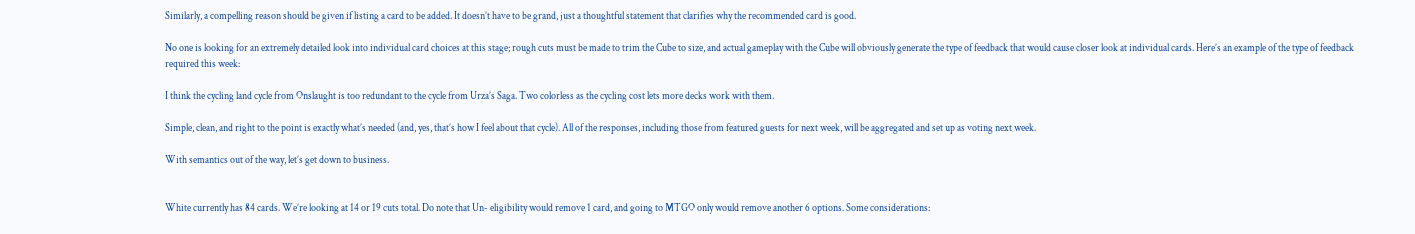Similarly, a compelling reason should be given if listing a card to be added. It doesn’t have to be grand, just a thoughtful statement that clarifies why the recommended card is good.

No one is looking for an extremely detailed look into individual card choices at this stage; rough cuts must be made to trim the Cube to size, and actual gameplay with the Cube will obviously generate the type of feedback that would cause closer look at individual cards. Here’s an example of the type of feedback required this week:

I think the cycling land cycle from Onslaught is too redundant to the cycle from Urza’s Saga. Two colorless as the cycling cost lets more decks work with them.

Simple, clean, and right to the point is exactly what’s needed (and, yes, that’s how I feel about that cycle). All of the responses, including those from featured guests for next week, will be aggregated and set up as voting next week.

With semantics out of the way, let’s get down to business.


White currently has 84 cards. We’re looking at 14 or 19 cuts total. Do note that Un- eligibility would remove 1 card, and going to MTGO only would remove another 6 options. Some considerations: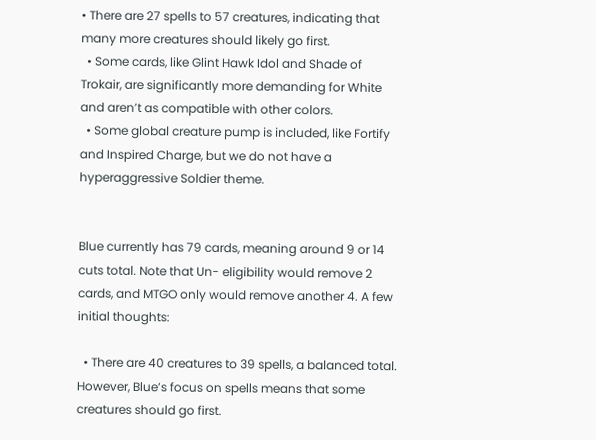• There are 27 spells to 57 creatures, indicating that many more creatures should likely go first.
  • Some cards, like Glint Hawk Idol and Shade of Trokair, are significantly more demanding for White and aren’t as compatible with other colors.
  • Some global creature pump is included, like Fortify and Inspired Charge, but we do not have a hyperaggressive Soldier theme.


Blue currently has 79 cards, meaning around 9 or 14 cuts total. Note that Un- eligibility would remove 2 cards, and MTGO only would remove another 4. A few initial thoughts:

  • There are 40 creatures to 39 spells, a balanced total. However, Blue’s focus on spells means that some creatures should go first.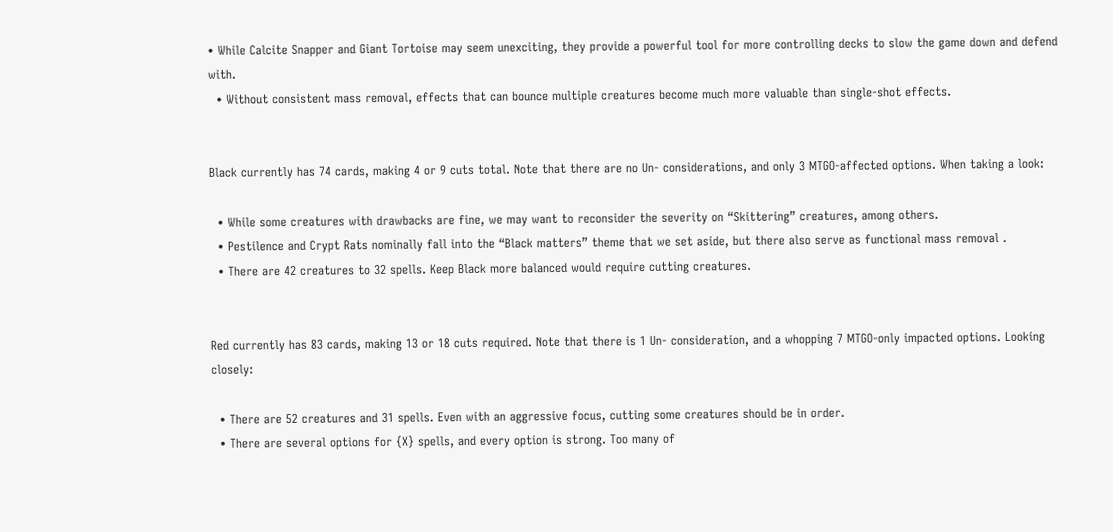• While Calcite Snapper and Giant Tortoise may seem unexciting, they provide a powerful tool for more controlling decks to slow the game down and defend with.
  • Without consistent mass removal, effects that can bounce multiple creatures become much more valuable than single-shot effects.


Black currently has 74 cards, making 4 or 9 cuts total. Note that there are no Un- considerations, and only 3 MTGO-affected options. When taking a look:

  • While some creatures with drawbacks are fine, we may want to reconsider the severity on “Skittering” creatures, among others.
  • Pestilence and Crypt Rats nominally fall into the “Black matters” theme that we set aside, but there also serve as functional mass removal .
  • There are 42 creatures to 32 spells. Keep Black more balanced would require cutting creatures.


Red currently has 83 cards, making 13 or 18 cuts required. Note that there is 1 Un- consideration, and a whopping 7 MTGO-only impacted options. Looking closely:

  • There are 52 creatures and 31 spells. Even with an aggressive focus, cutting some creatures should be in order.
  • There are several options for {X} spells, and every option is strong. Too many of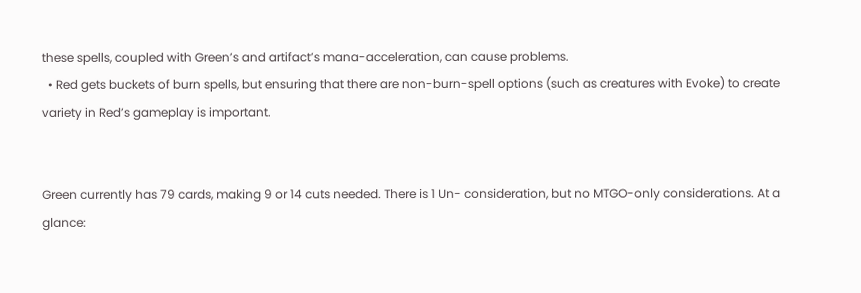these spells, coupled with Green’s and artifact’s mana-acceleration, can cause problems.
  • Red gets buckets of burn spells, but ensuring that there are non-burn-spell options (such as creatures with Evoke) to create variety in Red’s gameplay is important.


Green currently has 79 cards, making 9 or 14 cuts needed. There is 1 Un- consideration, but no MTGO-only considerations. At a glance: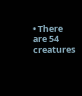• There are 54 creatures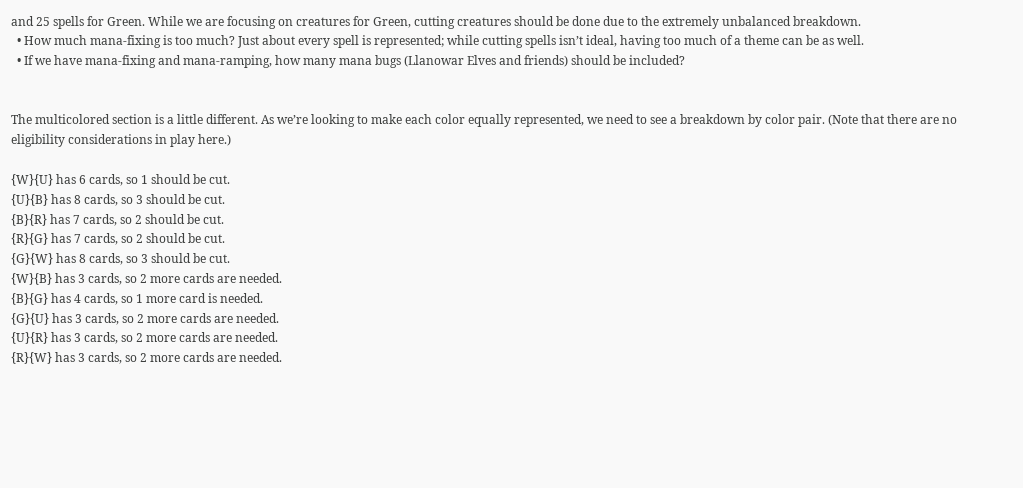and 25 spells for Green. While we are focusing on creatures for Green, cutting creatures should be done due to the extremely unbalanced breakdown.
  • How much mana-fixing is too much? Just about every spell is represented; while cutting spells isn’t ideal, having too much of a theme can be as well.
  • If we have mana-fixing and mana-ramping, how many mana bugs (Llanowar Elves and friends) should be included?


The multicolored section is a little different. As we’re looking to make each color equally represented, we need to see a breakdown by color pair. (Note that there are no eligibility considerations in play here.)

{W}{U} has 6 cards, so 1 should be cut.
{U}{B} has 8 cards, so 3 should be cut.
{B}{R} has 7 cards, so 2 should be cut.
{R}{G} has 7 cards, so 2 should be cut.
{G}{W} has 8 cards, so 3 should be cut.
{W}{B} has 3 cards, so 2 more cards are needed.
{B}{G} has 4 cards, so 1 more card is needed.
{G}{U} has 3 cards, so 2 more cards are needed.
{U}{R} has 3 cards, so 2 more cards are needed.
{R}{W} has 3 cards, so 2 more cards are needed.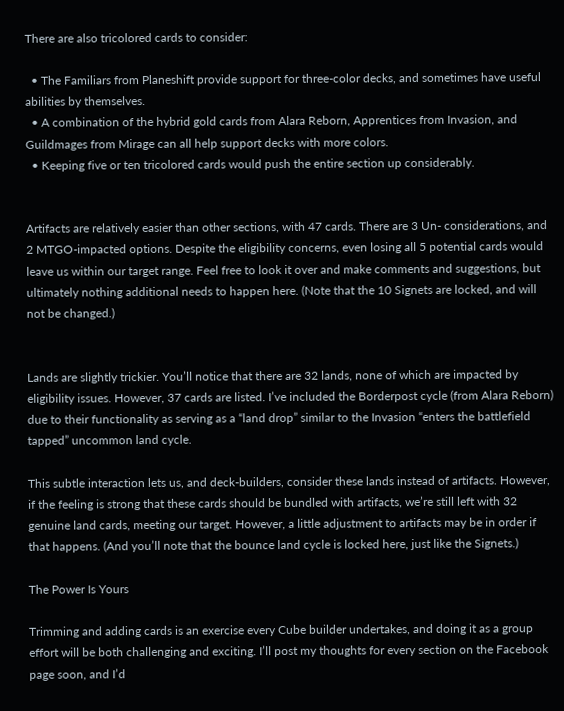There are also tricolored cards to consider:

  • The Familiars from Planeshift provide support for three-color decks, and sometimes have useful abilities by themselves.
  • A combination of the hybrid gold cards from Alara Reborn, Apprentices from Invasion, and Guildmages from Mirage can all help support decks with more colors.
  • Keeping five or ten tricolored cards would push the entire section up considerably.


Artifacts are relatively easier than other sections, with 47 cards. There are 3 Un- considerations, and 2 MTGO-impacted options. Despite the eligibility concerns, even losing all 5 potential cards would leave us within our target range. Feel free to look it over and make comments and suggestions, but ultimately nothing additional needs to happen here. (Note that the 10 Signets are locked, and will not be changed.)


Lands are slightly trickier. You’ll notice that there are 32 lands, none of which are impacted by eligibility issues. However, 37 cards are listed. I’ve included the Borderpost cycle (from Alara Reborn) due to their functionality as serving as a “land drop” similar to the Invasion “enters the battlefield tapped” uncommon land cycle.

This subtle interaction lets us, and deck-builders, consider these lands instead of artifacts. However, if the feeling is strong that these cards should be bundled with artifacts, we’re still left with 32 genuine land cards, meeting our target. However, a little adjustment to artifacts may be in order if that happens. (And you’ll note that the bounce land cycle is locked here, just like the Signets.)

The Power Is Yours

Trimming and adding cards is an exercise every Cube builder undertakes, and doing it as a group effort will be both challenging and exciting. I’ll post my thoughts for every section on the Facebook page soon, and I’d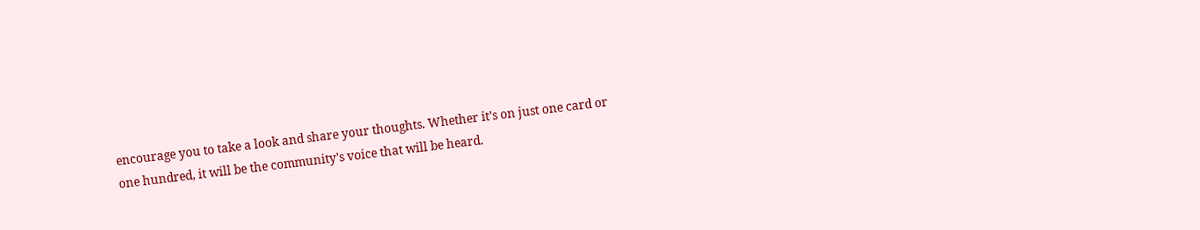encourage you to take a look and share your thoughts. Whether it’s on just one card or one hundred, it will be the community’s voice that will be heard.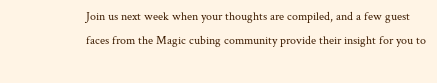Join us next week when your thoughts are compiled, and a few guest faces from the Magic cubing community provide their insight for you to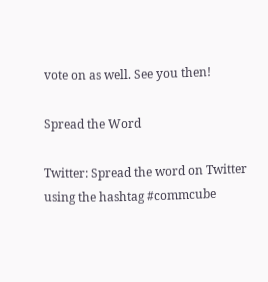vote on as well. See you then!

Spread the Word

Twitter: Spread the word on Twitter using the hashtag #commcube